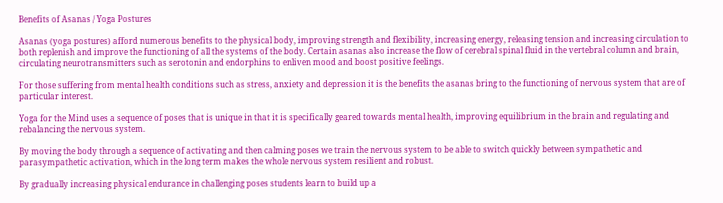Benefits of Asanas / Yoga Postures

Asanas (yoga postures) afford numerous benefits to the physical body, improving strength and flexibility, increasing energy, releasing tension and increasing circulation to both replenish and improve the functioning of all the systems of the body. Certain asanas also increase the flow of cerebral spinal fluid in the vertebral column and brain, circulating neurotransmitters such as serotonin and endorphins to enliven mood and boost positive feelings.

For those suffering from mental health conditions such as stress, anxiety and depression it is the benefits the asanas bring to the functioning of nervous system that are of particular interest.

Yoga for the Mind uses a sequence of poses that is unique in that it is specifically geared towards mental health, improving equilibrium in the brain and regulating and rebalancing the nervous system.

By moving the body through a sequence of activating and then calming poses we train the nervous system to be able to switch quickly between sympathetic and parasympathetic activation, which in the long term makes the whole nervous system resilient and robust.

By gradually increasing physical endurance in challenging poses students learn to build up a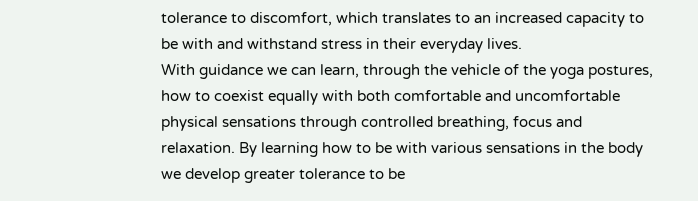tolerance to discomfort, which translates to an increased capacity to be with and withstand stress in their everyday lives.
With guidance we can learn, through the vehicle of the yoga postures, how to coexist equally with both comfortable and uncomfortable physical sensations through controlled breathing, focus and relaxation. By learning how to be with various sensations in the body we develop greater tolerance to be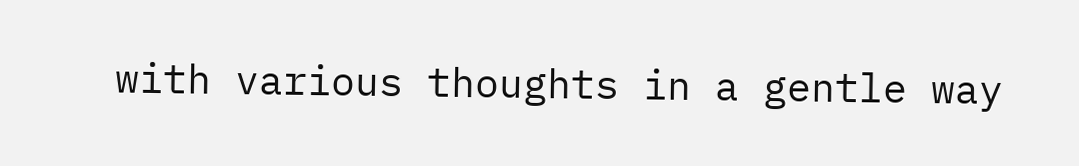with various thoughts in a gentle way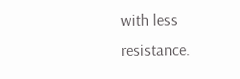with less resistance.